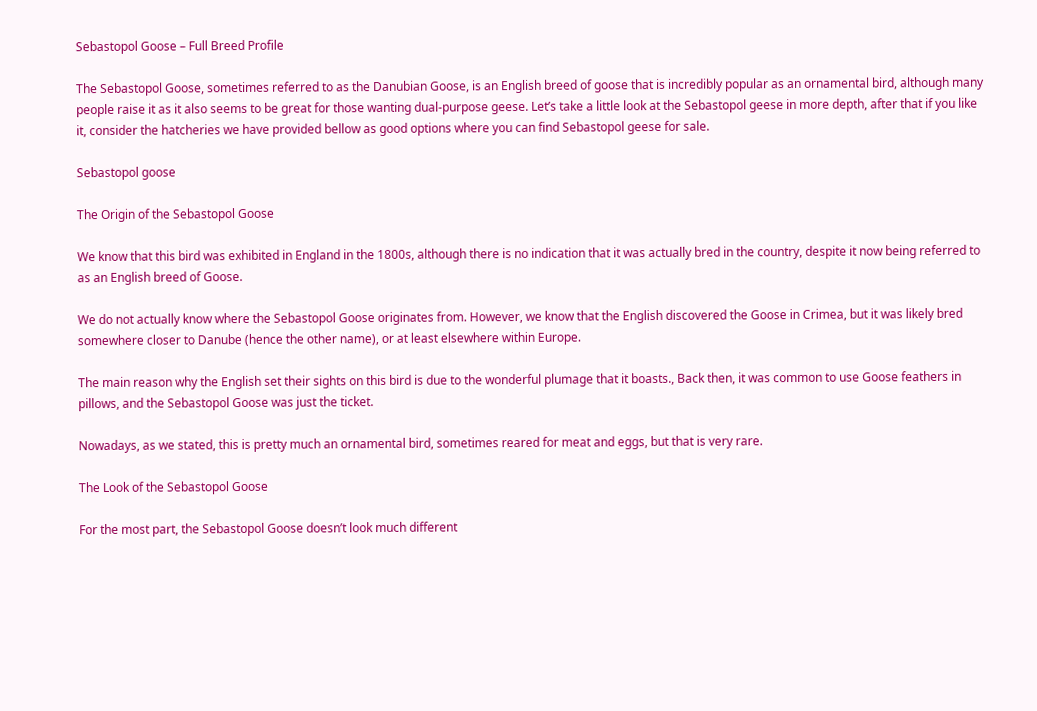Sebastopol Goose – Full Breed Profile

The Sebastopol Goose, sometimes referred to as the Danubian Goose, is an English breed of goose that is incredibly popular as an ornamental bird, although many people raise it as it also seems to be great for those wanting dual-purpose geese. Let’s take a little look at the Sebastopol geese in more depth, after that if you like it, consider the hatcheries we have provided bellow as good options where you can find Sebastopol geese for sale.

Sebastopol goose

The Origin of the Sebastopol Goose

We know that this bird was exhibited in England in the 1800s, although there is no indication that it was actually bred in the country, despite it now being referred to as an English breed of Goose.

We do not actually know where the Sebastopol Goose originates from. However, we know that the English discovered the Goose in Crimea, but it was likely bred somewhere closer to Danube (hence the other name), or at least elsewhere within Europe.

The main reason why the English set their sights on this bird is due to the wonderful plumage that it boasts., Back then, it was common to use Goose feathers in pillows, and the Sebastopol Goose was just the ticket.

Nowadays, as we stated, this is pretty much an ornamental bird, sometimes reared for meat and eggs, but that is very rare.

The Look of the Sebastopol Goose

For the most part, the Sebastopol Goose doesn’t look much different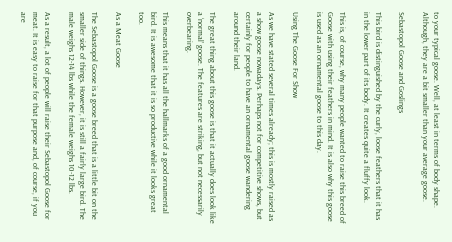to your typical goose. Well, at least in terms of body shape. Although, they are a bit smaller than your average goose.

Sebastopol Goose and Goslings

This bird is distinguished by the curly, loose feathers that it has in the lower part of its body. It creates quite a fluffy look.

This is, of course, why many people wanted to raise this breed of Goose with using their feathers in mind. It is also why this goose is used as an ornamental goose to this day.

Using The Goose For Show

As we have stated several times already; this is mostly raised as a show goose nowadays. Perhaps not for competitive shows, but certainly for people to have an ornamental goose wandering around their land.

The great thing about this goose is that it actually does look like a ‘normal’ goose. The features are striking, but not necessarily overbearing.

This means that it has all the hallmarks of a good ornamental bird. It is awesome that it is so productive while it looks great too.

As a Meat Goose

The Sebastopol Goose is a goose breed that is a little bit on the smaller side of things. However, it is still a fairly large bird. The male weighs 12-14 lbs while the female weighs 10-12 lbs.

As a result, a lot of people will raise their Sebastopol Goose for meat. It is easy to raise for that purpose and, of course, if you are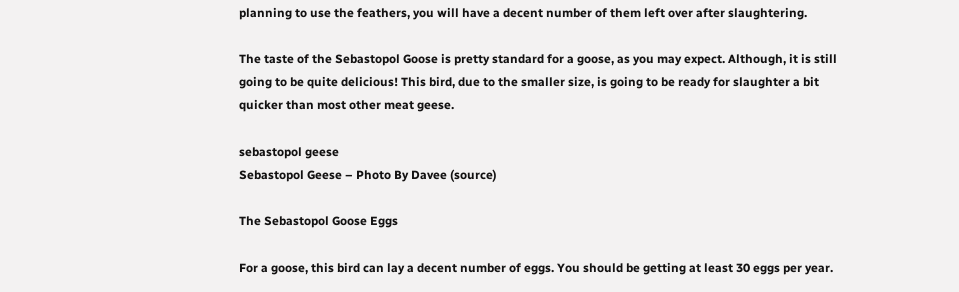planning to use the feathers, you will have a decent number of them left over after slaughtering.

The taste of the Sebastopol Goose is pretty standard for a goose, as you may expect. Although, it is still going to be quite delicious! This bird, due to the smaller size, is going to be ready for slaughter a bit quicker than most other meat geese.

sebastopol geese
Sebastopol Geese – Photo By Davee (source)

The Sebastopol Goose Eggs

For a goose, this bird can lay a decent number of eggs. You should be getting at least 30 eggs per year.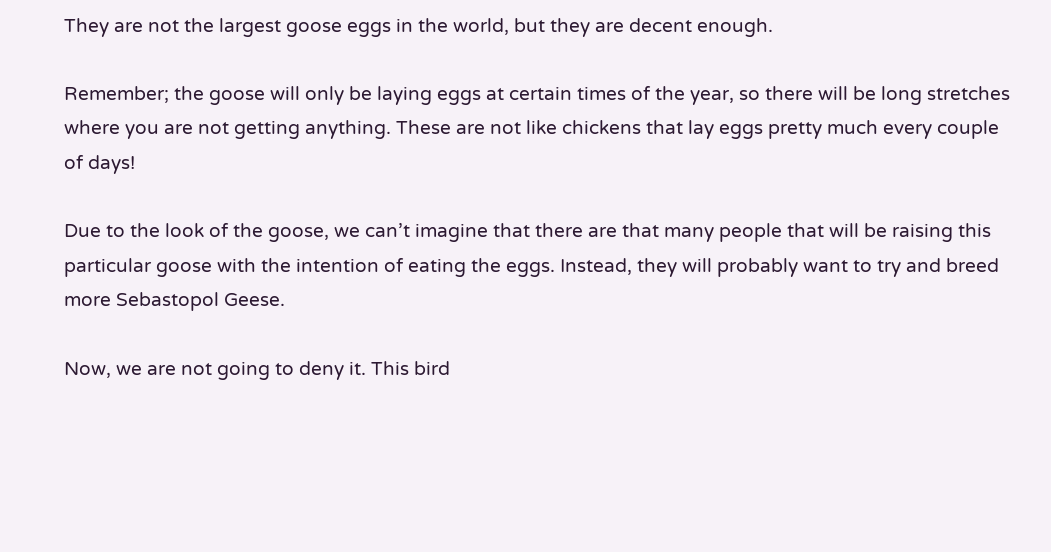They are not the largest goose eggs in the world, but they are decent enough.

Remember; the goose will only be laying eggs at certain times of the year, so there will be long stretches where you are not getting anything. These are not like chickens that lay eggs pretty much every couple of days!

Due to the look of the goose, we can’t imagine that there are that many people that will be raising this particular goose with the intention of eating the eggs. Instead, they will probably want to try and breed more Sebastopol Geese.

Now, we are not going to deny it. This bird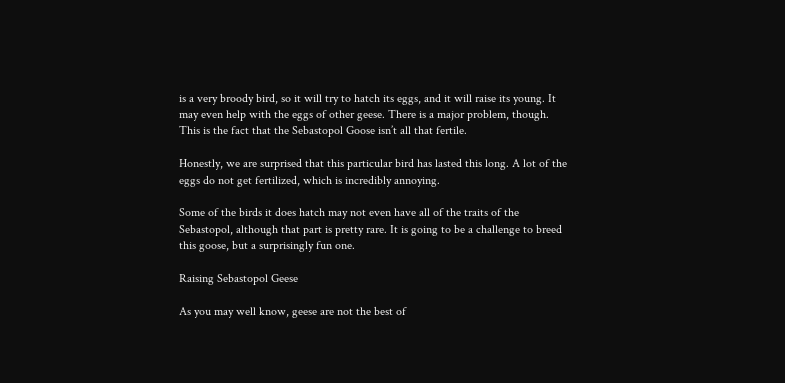is a very broody bird, so it will try to hatch its eggs, and it will raise its young. It may even help with the eggs of other geese. There is a major problem, though. This is the fact that the Sebastopol Goose isn’t all that fertile.

Honestly, we are surprised that this particular bird has lasted this long. A lot of the eggs do not get fertilized, which is incredibly annoying.

Some of the birds it does hatch may not even have all of the traits of the Sebastopol, although that part is pretty rare. It is going to be a challenge to breed this goose, but a surprisingly fun one.

Raising Sebastopol Geese

As you may well know, geese are not the best of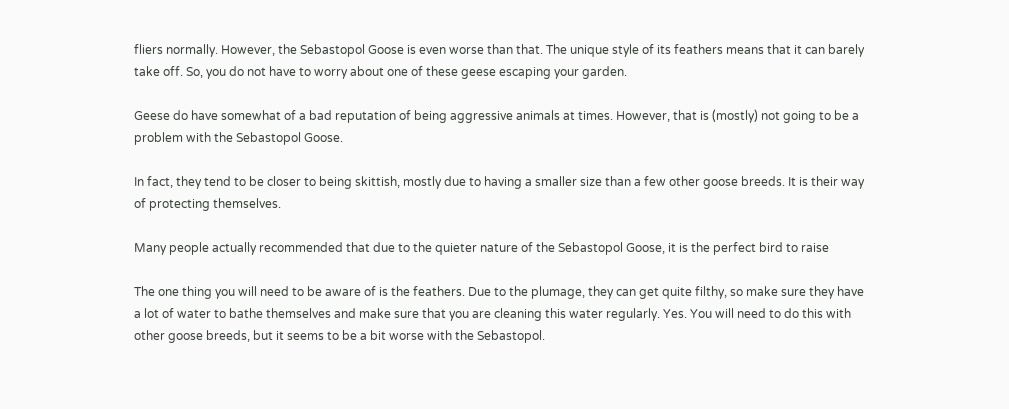fliers normally. However, the Sebastopol Goose is even worse than that. The unique style of its feathers means that it can barely take off. So, you do not have to worry about one of these geese escaping your garden.

Geese do have somewhat of a bad reputation of being aggressive animals at times. However, that is (mostly) not going to be a problem with the Sebastopol Goose.

In fact, they tend to be closer to being skittish, mostly due to having a smaller size than a few other goose breeds. It is their way of protecting themselves.

Many people actually recommended that due to the quieter nature of the Sebastopol Goose, it is the perfect bird to raise

The one thing you will need to be aware of is the feathers. Due to the plumage, they can get quite filthy, so make sure they have a lot of water to bathe themselves and make sure that you are cleaning this water regularly. Yes. You will need to do this with other goose breeds, but it seems to be a bit worse with the Sebastopol.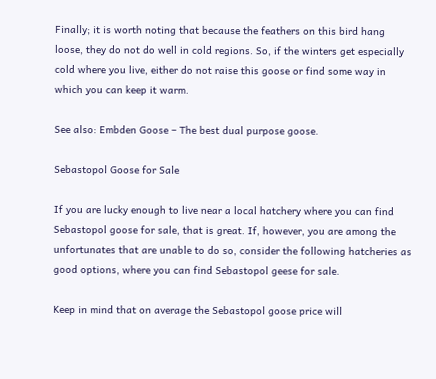Finally; it is worth noting that because the feathers on this bird hang loose, they do not do well in cold regions. So, if the winters get especially cold where you live, either do not raise this goose or find some way in which you can keep it warm.

See also: Embden Goose – The best dual purpose goose.

Sebastopol Goose for Sale

If you are lucky enough to live near a local hatchery where you can find Sebastopol goose for sale, that is great. If, however, you are among the unfortunates that are unable to do so, consider the following hatcheries as good options, where you can find Sebastopol geese for sale.

Keep in mind that on average the Sebastopol goose price will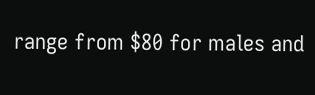range from $80 for males and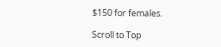$150 for females.

Scroll to Top